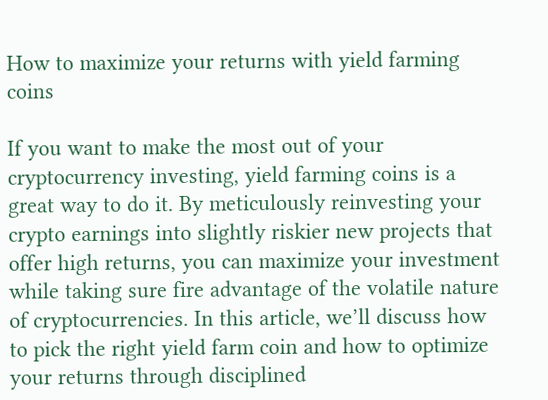How to maximize your returns with yield farming coins

If you want to make the most out of your cryptocurrency investing, yield farming coins is a great way to do it. By meticulously reinvesting your crypto earnings into slightly riskier new projects that offer high returns, you can maximize your investment while taking sure fire advantage of the volatile nature of cryptocurrencies. In this article, we’ll discuss how to pick the right yield farm coin and how to optimize your returns through disciplined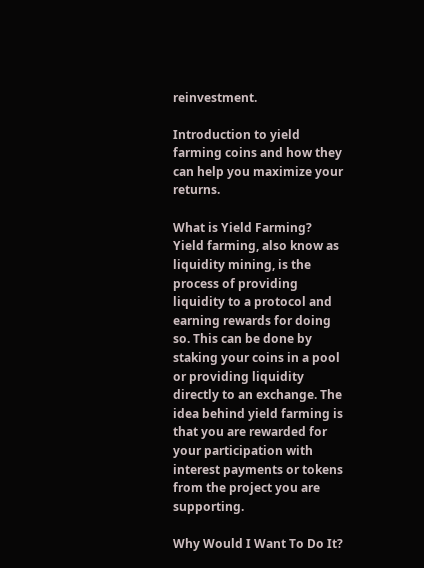reinvestment.

Introduction to yield farming coins and how they can help you maximize your returns.

What is Yield Farming?
Yield farming, also know as liquidity mining, is the process of providing liquidity to a protocol and earning rewards for doing so. This can be done by staking your coins in a pool or providing liquidity directly to an exchange. The idea behind yield farming is that you are rewarded for your participation with interest payments or tokens from the project you are supporting.

Why Would I Want To Do It?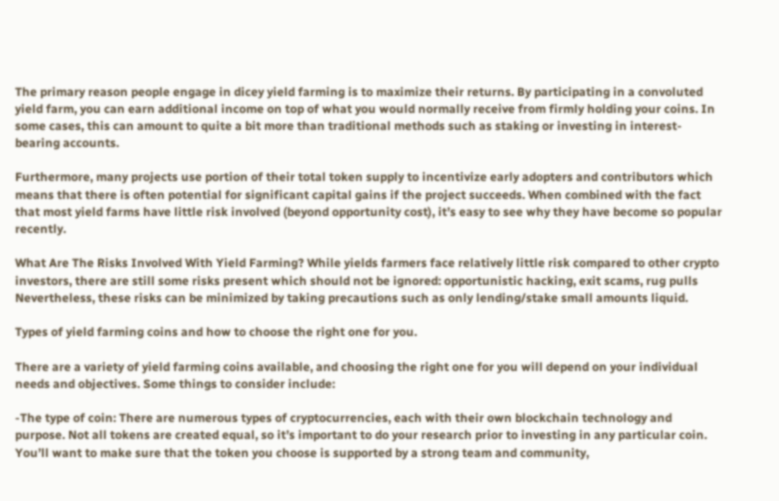The primary reason people engage in dicey yield farming is to maximize their returns. By participating in a convoluted yield farm, you can earn additional income on top of what you would normally receive from firmly holding your coins. In some cases, this can amount to quite a bit more than traditional methods such as staking or investing in interest-bearing accounts.

Furthermore, many projects use portion of their total token supply to incentivize early adopters and contributors which means that there is often potential for significant capital gains if the project succeeds. When combined with the fact that most yield farms have little risk involved (beyond opportunity cost), it’s easy to see why they have become so popular recently.

What Are The Risks Involved With Yield Farming? While yields farmers face relatively little risk compared to other crypto investors, there are still some risks present which should not be ignored: opportunistic hacking, exit scams, rug pulls Nevertheless, these risks can be minimized by taking precautions such as only lending/stake small amounts liquid.

Types of yield farming coins and how to choose the right one for you.

There are a variety of yield farming coins available, and choosing the right one for you will depend on your individual needs and objectives. Some things to consider include:

-The type of coin: There are numerous types of cryptocurrencies, each with their own blockchain technology and purpose. Not all tokens are created equal, so it’s important to do your research prior to investing in any particular coin. You’ll want to make sure that the token you choose is supported by a strong team and community,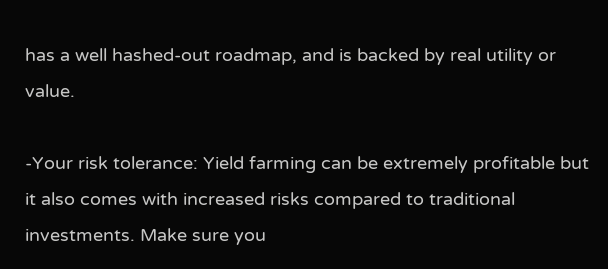has a well hashed-out roadmap, and is backed by real utility or value.

-Your risk tolerance: Yield farming can be extremely profitable but it also comes with increased risks compared to traditional investments. Make sure you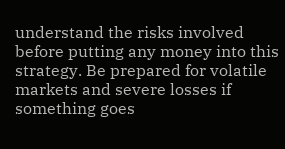understand the risks involved before putting any money into this strategy. Be prepared for volatile markets and severe losses if something goes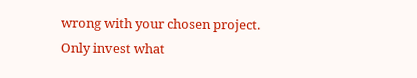wrong with your chosen project. Only invest what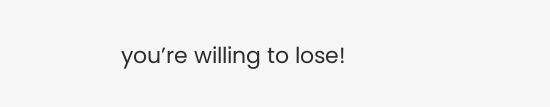you’re willing to lose!